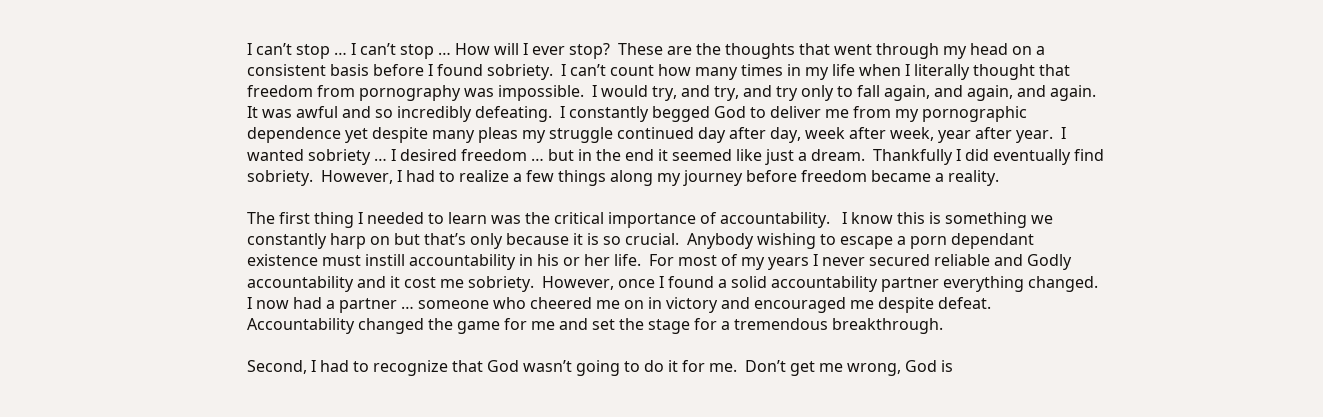I can’t stop … I can’t stop … How will I ever stop?  These are the thoughts that went through my head on a consistent basis before I found sobriety.  I can’t count how many times in my life when I literally thought that freedom from pornography was impossible.  I would try, and try, and try only to fall again, and again, and again.  It was awful and so incredibly defeating.  I constantly begged God to deliver me from my pornographic dependence yet despite many pleas my struggle continued day after day, week after week, year after year.  I wanted sobriety … I desired freedom … but in the end it seemed like just a dream.  Thankfully I did eventually find sobriety.  However, I had to realize a few things along my journey before freedom became a reality.

The first thing I needed to learn was the critical importance of accountability.   I know this is something we constantly harp on but that’s only because it is so crucial.  Anybody wishing to escape a porn dependant existence must instill accountability in his or her life.  For most of my years I never secured reliable and Godly accountability and it cost me sobriety.  However, once I found a solid accountability partner everything changed.  I now had a partner … someone who cheered me on in victory and encouraged me despite defeat.  Accountability changed the game for me and set the stage for a tremendous breakthrough.

Second, I had to recognize that God wasn’t going to do it for me.  Don’t get me wrong, God is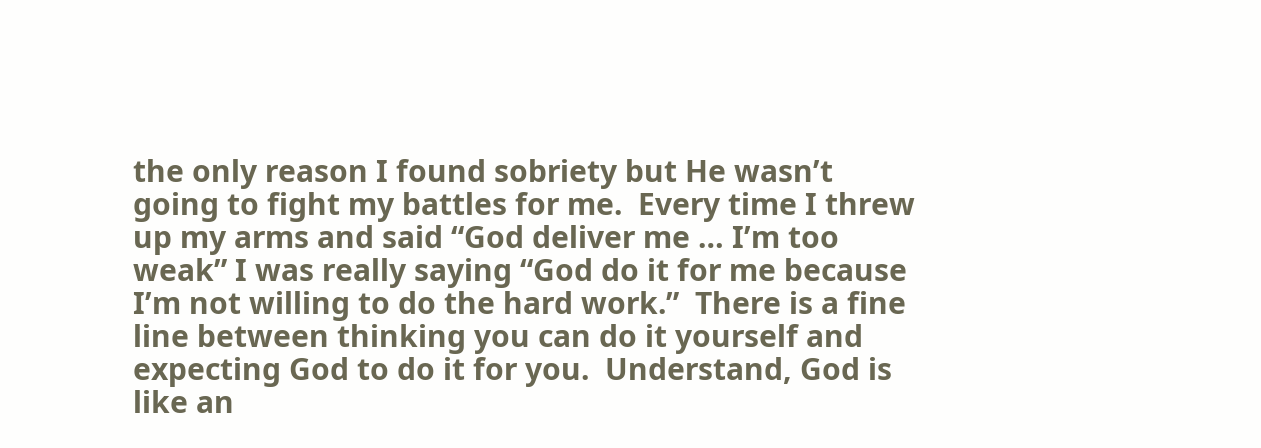the only reason I found sobriety but He wasn’t going to fight my battles for me.  Every time I threw up my arms and said “God deliver me … I’m too weak” I was really saying “God do it for me because I’m not willing to do the hard work.”  There is a fine line between thinking you can do it yourself and expecting God to do it for you.  Understand, God is like an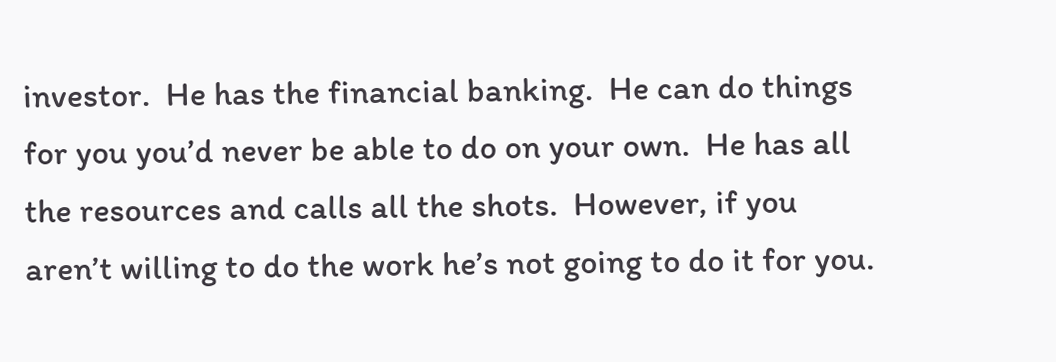investor.  He has the financial banking.  He can do things for you you’d never be able to do on your own.  He has all the resources and calls all the shots.  However, if you aren’t willing to do the work he’s not going to do it for you.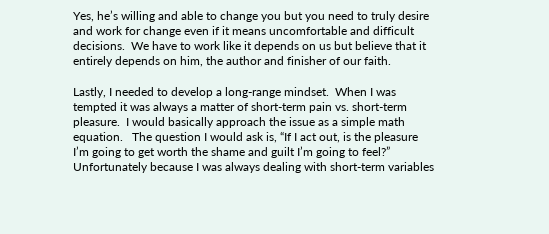Yes, he’s willing and able to change you but you need to truly desire and work for change even if it means uncomfortable and difficult decisions.  We have to work like it depends on us but believe that it entirely depends on him, the author and finisher of our faith.

Lastly, I needed to develop a long-range mindset.  When I was tempted it was always a matter of short-term pain vs. short-term pleasure.  I would basically approach the issue as a simple math equation.   The question I would ask is, “If I act out, is the pleasure I’m going to get worth the shame and guilt I’m going to feel?”  Unfortunately because I was always dealing with short-term variables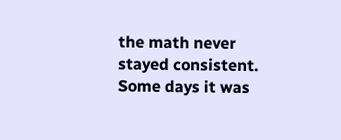the math never stayed consistent.  Some days it was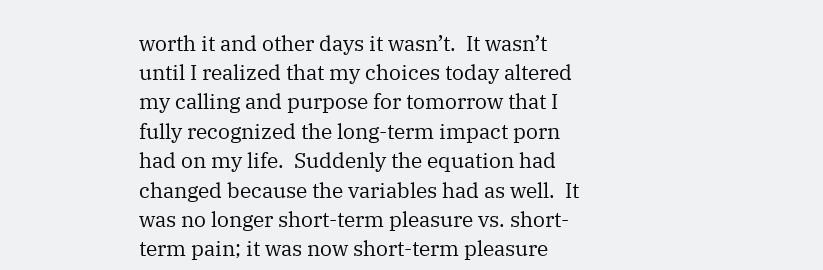worth it and other days it wasn’t.  It wasn’t until I realized that my choices today altered my calling and purpose for tomorrow that I fully recognized the long-term impact porn had on my life.  Suddenly the equation had changed because the variables had as well.  It was no longer short-term pleasure vs. short-term pain; it was now short-term pleasure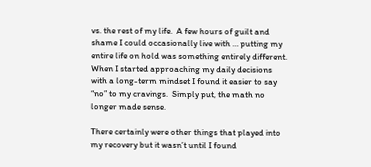vs. the rest of my life.  A few hours of guilt and shame I could occasionally live with … putting my entire life on hold was something entirely different.  When I started approaching my daily decisions with a long-term mindset I found it easier to say “no” to my cravings.  Simply put, the math no longer made sense.

There certainly were other things that played into my recovery but it wasn’t until I found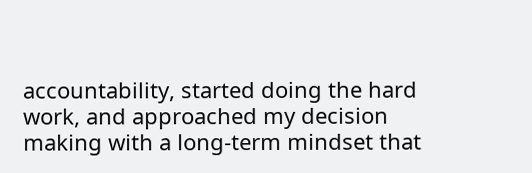accountability, started doing the hard work, and approached my decision making with a long-term mindset that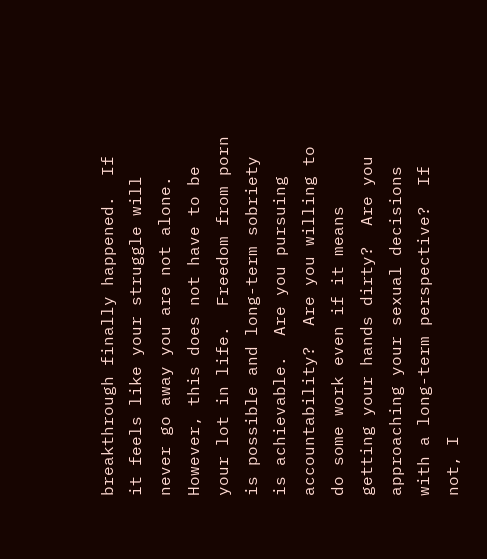breakthrough finally happened.  If it feels like your struggle will never go away you are not alone.  However, this does not have to be your lot in life.  Freedom from porn is possible and long-term sobriety is achievable.  Are you pursuing accountability?  Are you willing to do some work even if it means getting your hands dirty?  Are you approaching your sexual decisions with a long-term perspective?  If not, I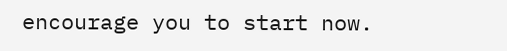encourage you to start now.